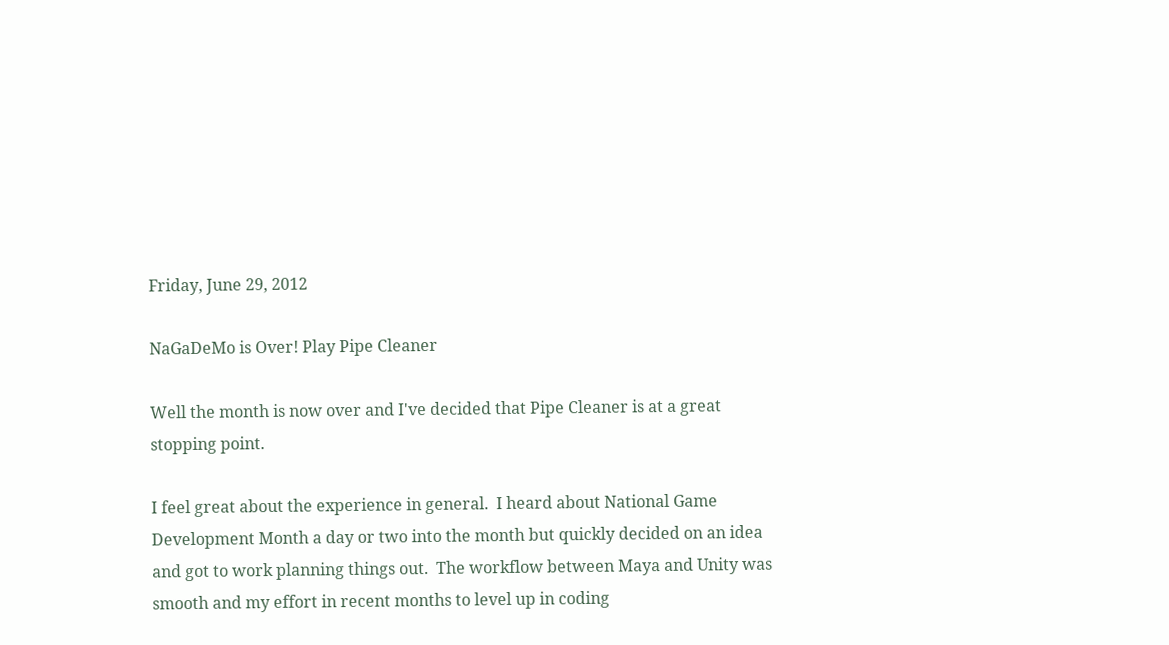Friday, June 29, 2012

NaGaDeMo is Over! Play Pipe Cleaner

Well the month is now over and I've decided that Pipe Cleaner is at a great stopping point.

I feel great about the experience in general.  I heard about National Game Development Month a day or two into the month but quickly decided on an idea and got to work planning things out.  The workflow between Maya and Unity was smooth and my effort in recent months to level up in coding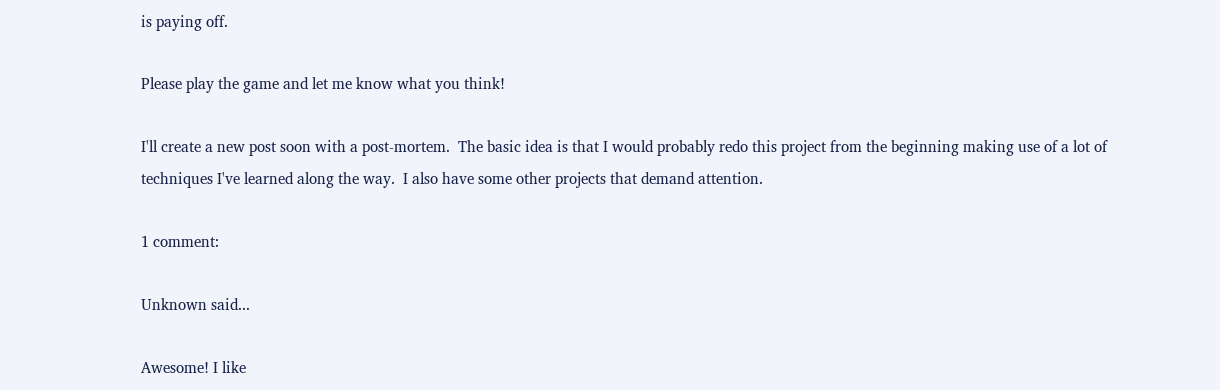is paying off.

Please play the game and let me know what you think!

I'll create a new post soon with a post-mortem.  The basic idea is that I would probably redo this project from the beginning making use of a lot of techniques I've learned along the way.  I also have some other projects that demand attention.

1 comment:

Unknown said...

Awesome! I like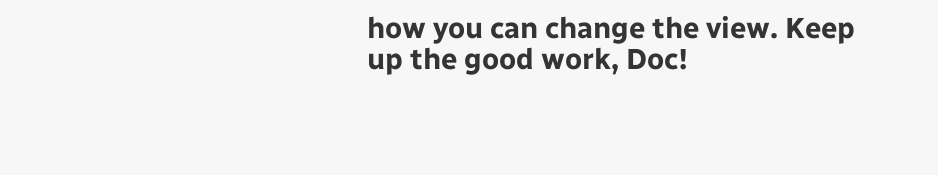how you can change the view. Keep up the good work, Doc!